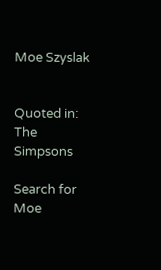Moe Szyslak


Quoted in: The Simpsons

Search for Moe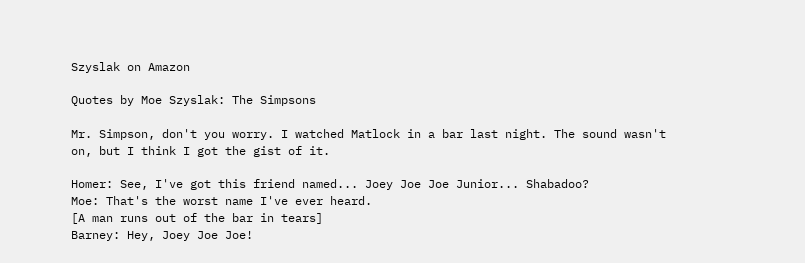Szyslak on Amazon

Quotes by Moe Szyslak: The Simpsons

Mr. Simpson, don't you worry. I watched Matlock in a bar last night. The sound wasn't on, but I think I got the gist of it.

Homer: See, I've got this friend named... Joey Joe Joe Junior... Shabadoo?
Moe: That's the worst name I've ever heard.
[A man runs out of the bar in tears]
Barney: Hey, Joey Joe Joe!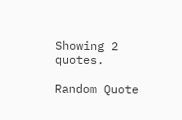Showing 2 quotes.

Random Quote